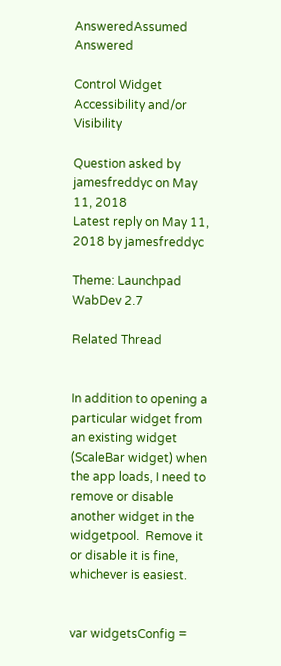AnsweredAssumed Answered

Control Widget Accessibility and/or Visibility

Question asked by jamesfreddyc on May 11, 2018
Latest reply on May 11, 2018 by jamesfreddyc

Theme: Launchpad
WabDev 2.7

Related Thread


In addition to opening a particular widget from an existing widget (ScaleBar widget) when the app loads, I need to remove or disable another widget in the widgetpool.  Remove it or disable it is fine, whichever is easiest.


var widgetsConfig =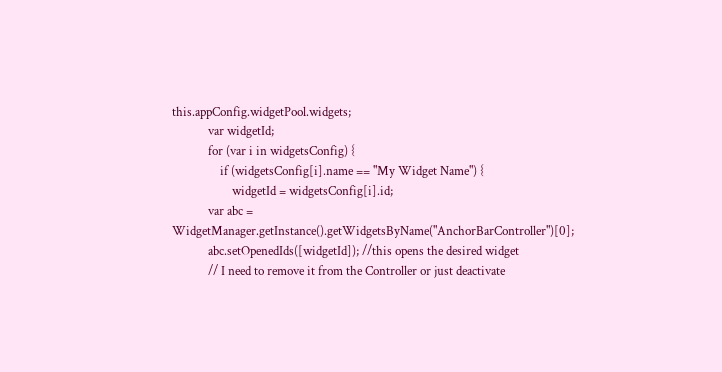this.appConfig.widgetPool.widgets;
            var widgetId;
            for (var i in widgetsConfig) {
                if (widgetsConfig[i].name == "My Widget Name") {
                    widgetId = widgetsConfig[i].id;
            var abc = WidgetManager.getInstance().getWidgetsByName("AnchorBarController")[0];
            abc.setOpenedIds([widgetId]); //this opens the desired widget
            // I need to remove it from the Controller or just deactivate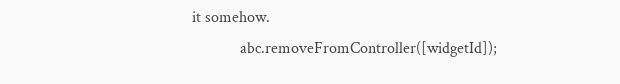it somehow.
            abc.removeFromController([widgetId]);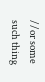//or some such thing